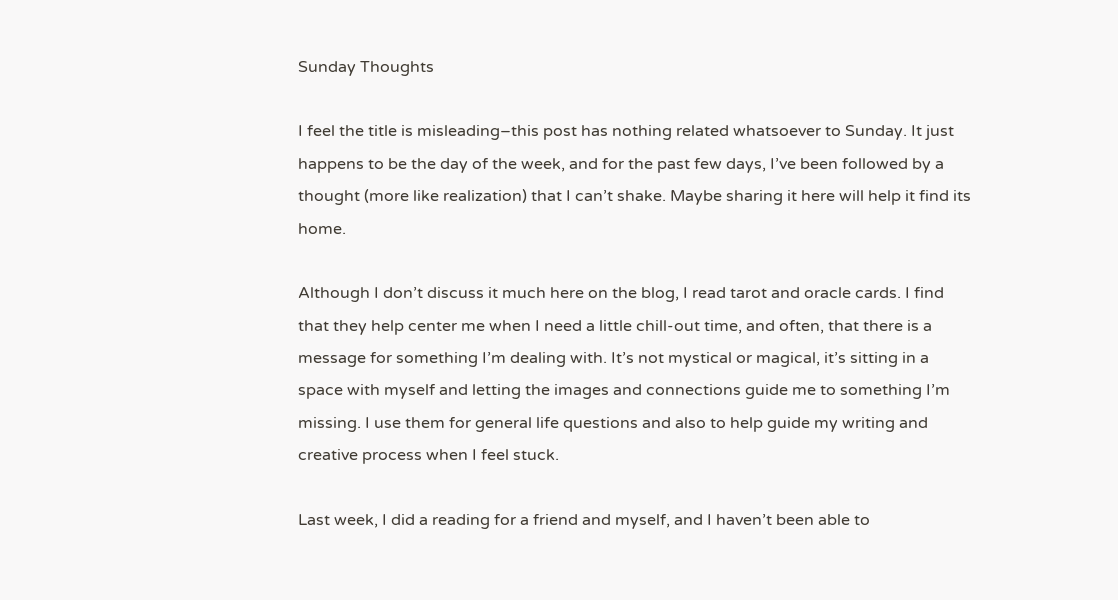Sunday Thoughts

I feel the title is misleading–this post has nothing related whatsoever to Sunday. It just happens to be the day of the week, and for the past few days, I’ve been followed by a thought (more like realization) that I can’t shake. Maybe sharing it here will help it find its home.

Although I don’t discuss it much here on the blog, I read tarot and oracle cards. I find that they help center me when I need a little chill-out time, and often, that there is a message for something I’m dealing with. It’s not mystical or magical, it’s sitting in a space with myself and letting the images and connections guide me to something I’m missing. I use them for general life questions and also to help guide my writing and creative process when I feel stuck.

Last week, I did a reading for a friend and myself, and I haven’t been able to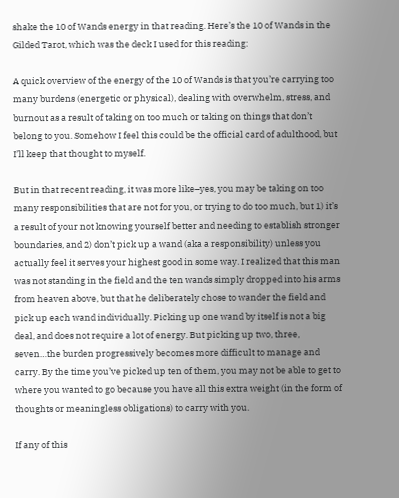shake the 10 of Wands energy in that reading. Here’s the 10 of Wands in the Gilded Tarot, which was the deck I used for this reading:

A quick overview of the energy of the 10 of Wands is that you’re carrying too many burdens (energetic or physical), dealing with overwhelm, stress, and burnout as a result of taking on too much or taking on things that don’t belong to you. Somehow I feel this could be the official card of adulthood, but I’ll keep that thought to myself.

But in that recent reading, it was more like–yes, you may be taking on too many responsibilities that are not for you, or trying to do too much, but 1) it’s a result of your not knowing yourself better and needing to establish stronger boundaries, and 2) don’t pick up a wand (aka a responsibility) unless you actually feel it serves your highest good in some way. I realized that this man was not standing in the field and the ten wands simply dropped into his arms from heaven above, but that he deliberately chose to wander the field and pick up each wand individually. Picking up one wand by itself is not a big deal, and does not require a lot of energy. But picking up two, three, seven…the burden progressively becomes more difficult to manage and carry. By the time you’ve picked up ten of them, you may not be able to get to where you wanted to go because you have all this extra weight (in the form of thoughts or meaningless obligations) to carry with you.

If any of this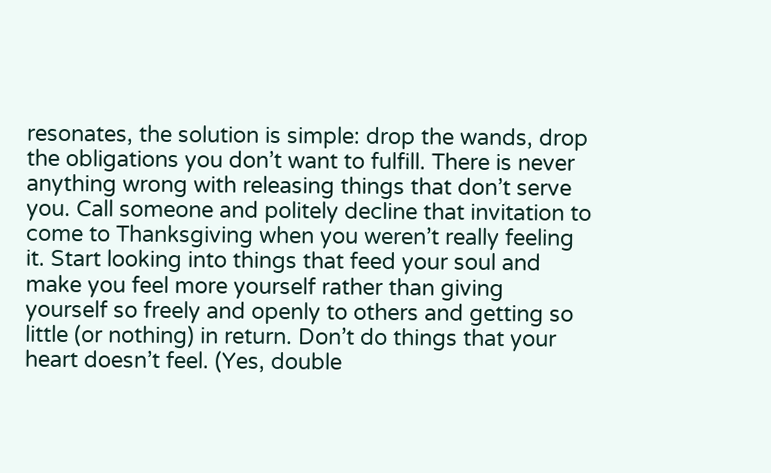resonates, the solution is simple: drop the wands, drop the obligations you don’t want to fulfill. There is never anything wrong with releasing things that don’t serve you. Call someone and politely decline that invitation to come to Thanksgiving when you weren’t really feeling it. Start looking into things that feed your soul and make you feel more yourself rather than giving yourself so freely and openly to others and getting so little (or nothing) in return. Don’t do things that your heart doesn’t feel. (Yes, double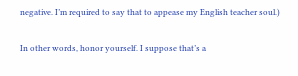negative. I’m required to say that to appease my English teacher soul.)

In other words, honor yourself. I suppose that’s a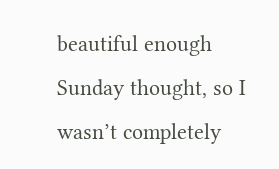beautiful enough Sunday thought, so I wasn’t completely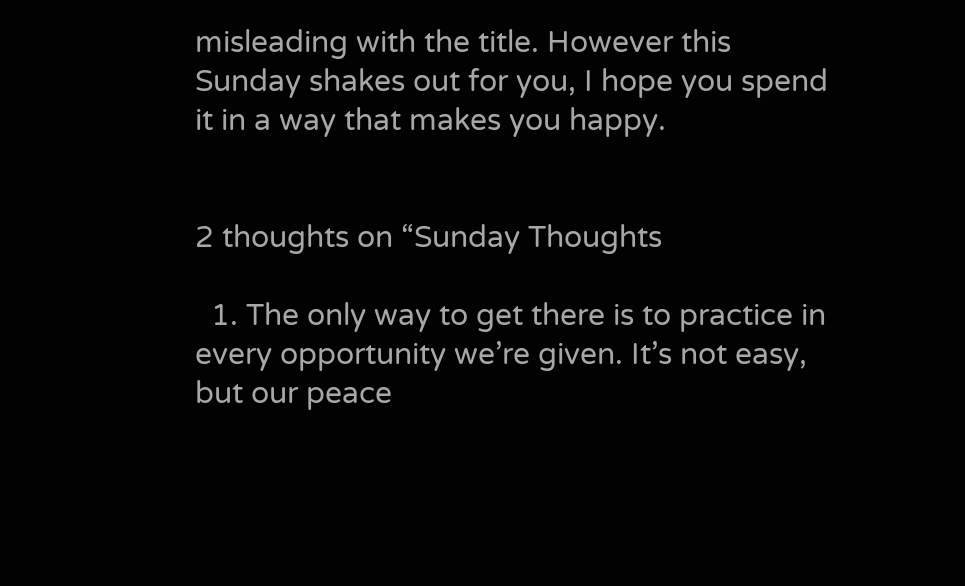misleading with the title. However this Sunday shakes out for you, I hope you spend it in a way that makes you happy.


2 thoughts on “Sunday Thoughts

  1. The only way to get there is to practice in every opportunity we’re given. It’s not easy, but our peace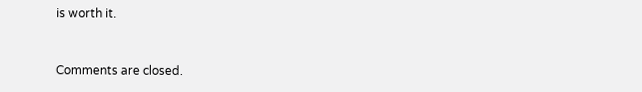is worth it.


Comments are closed.